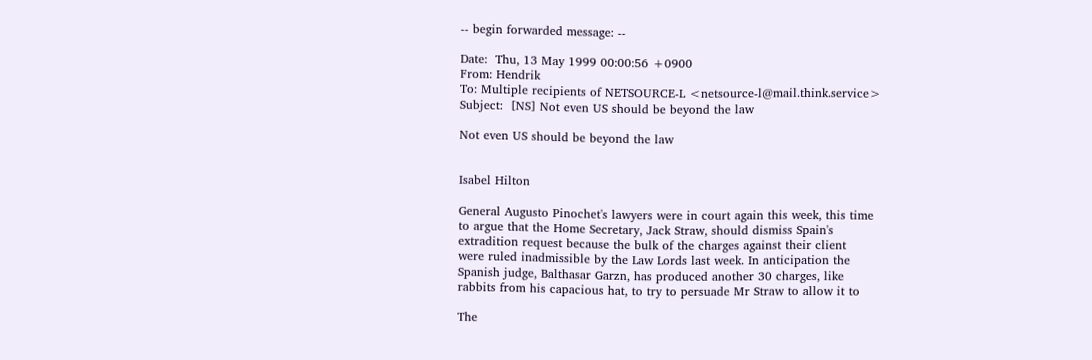-- begin forwarded message: --

Date:  Thu, 13 May 1999 00:00:56 +0900
From: Hendrik
To: Multiple recipients of NETSOURCE-L <netsource-l@mail.think.service>
Subject:  [NS] Not even US should be beyond the law

Not even US should be beyond the law


Isabel Hilton

General Augusto Pinochet's lawyers were in court again this week, this time
to argue that the Home Secretary, Jack Straw, should dismiss Spain's
extradition request because the bulk of the charges against their client
were ruled inadmissible by the Law Lords last week. In anticipation the
Spanish judge, Balthasar Garzn, has produced another 30 charges, like
rabbits from his capacious hat, to try to persuade Mr Straw to allow it to

The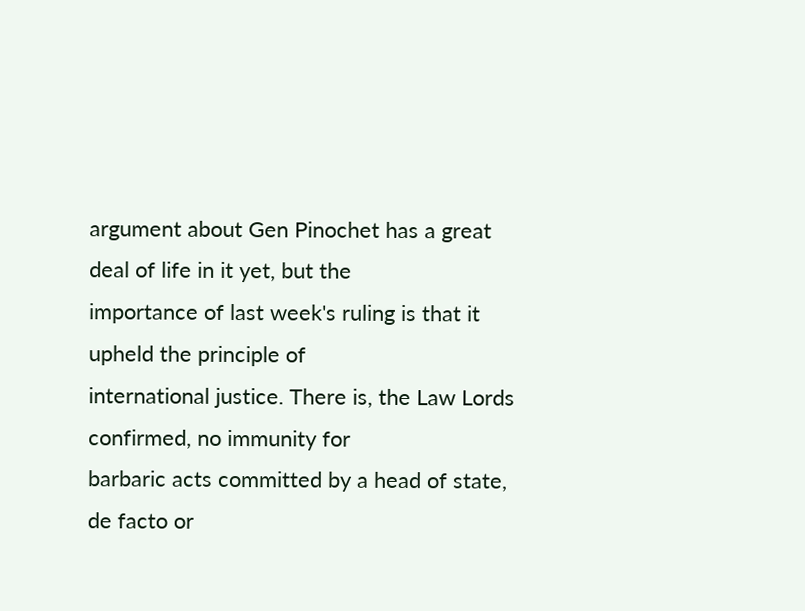argument about Gen Pinochet has a great deal of life in it yet, but the
importance of last week's ruling is that it upheld the principle of
international justice. There is, the Law Lords confirmed, no immunity for
barbaric acts committed by a head of state, de facto or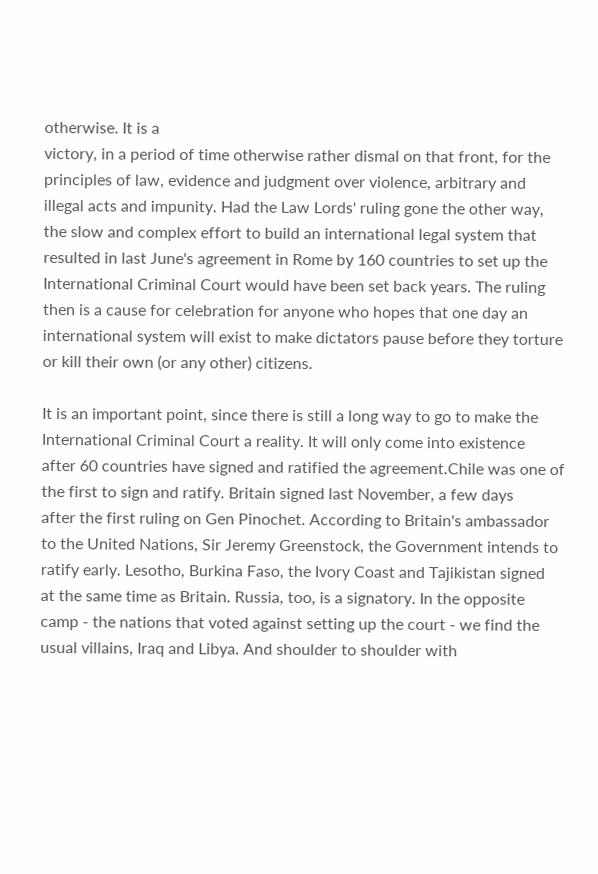otherwise. It is a
victory, in a period of time otherwise rather dismal on that front, for the
principles of law, evidence and judgment over violence, arbitrary and
illegal acts and impunity. Had the Law Lords' ruling gone the other way,
the slow and complex effort to build an international legal system that
resulted in last June's agreement in Rome by 160 countries to set up the
International Criminal Court would have been set back years. The ruling
then is a cause for celebration for anyone who hopes that one day an
international system will exist to make dictators pause before they torture
or kill their own (or any other) citizens.

It is an important point, since there is still a long way to go to make the
International Criminal Court a reality. It will only come into existence
after 60 countries have signed and ratified the agreement.Chile was one of
the first to sign and ratify. Britain signed last November, a few days
after the first ruling on Gen Pinochet. According to Britain's ambassador
to the United Nations, Sir Jeremy Greenstock, the Government intends to
ratify early. Lesotho, Burkina Faso, the Ivory Coast and Tajikistan signed
at the same time as Britain. Russia, too, is a signatory. In the opposite
camp - the nations that voted against setting up the court - we find the
usual villains, Iraq and Libya. And shoulder to shoulder with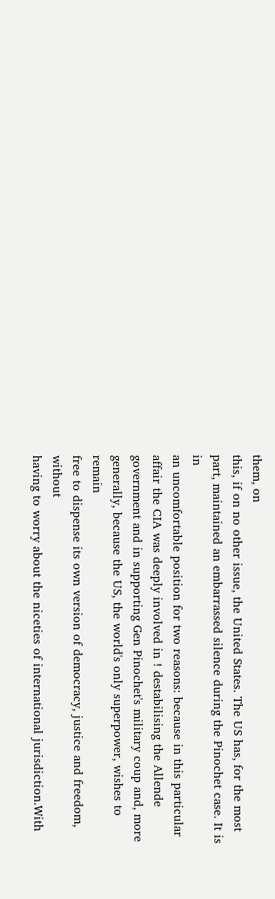them, on
this, if on no other issue, the United States. The US has, for the most
part, maintained an embarrassed silence during the Pinochet case. It is in
an uncomfortable position for two reasons: because in this particular
affair the CIA was deeply involved in ! destabilising the Allende
government and in supporting Gen Pinochet's military coup and, more
generally, because the US, the world's only superpower, wishes to remain
free to dispense its own version of democracy, justice and freedom, without
having to worry about the niceties of international jurisdiction.With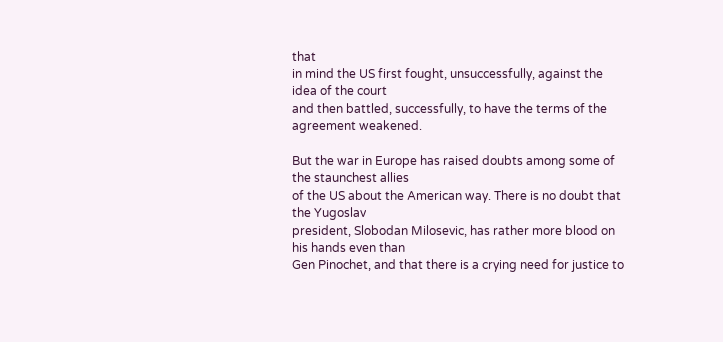that
in mind the US first fought, unsuccessfully, against the idea of the court
and then battled, successfully, to have the terms of the agreement weakened.

But the war in Europe has raised doubts among some of the staunchest allies
of the US about the American way. There is no doubt that the Yugoslav
president, Slobodan Milosevic, has rather more blood on his hands even than
Gen Pinochet, and that there is a crying need for justice to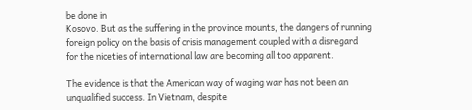be done in
Kosovo. But as the suffering in the province mounts, the dangers of running
foreign policy on the basis of crisis management coupled with a disregard
for the niceties of international law are becoming all too apparent.

The evidence is that the American way of waging war has not been an
unqualified success. In Vietnam, despite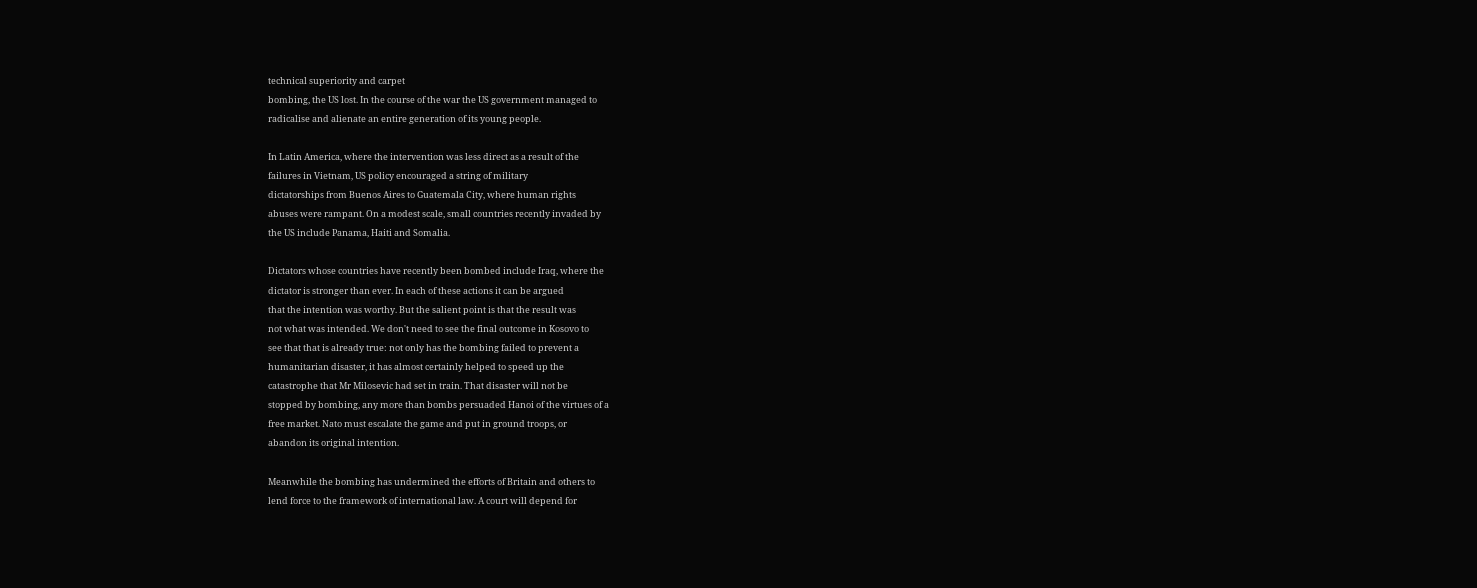technical superiority and carpet
bombing, the US lost. In the course of the war the US government managed to
radicalise and alienate an entire generation of its young people.

In Latin America, where the intervention was less direct as a result of the
failures in Vietnam, US policy encouraged a string of military
dictatorships from Buenos Aires to Guatemala City, where human rights
abuses were rampant. On a modest scale, small countries recently invaded by
the US include Panama, Haiti and Somalia.

Dictators whose countries have recently been bombed include Iraq, where the
dictator is stronger than ever. In each of these actions it can be argued
that the intention was worthy. But the salient point is that the result was
not what was intended. We don't need to see the final outcome in Kosovo to
see that that is already true: not only has the bombing failed to prevent a
humanitarian disaster, it has almost certainly helped to speed up the
catastrophe that Mr Milosevic had set in train. That disaster will not be
stopped by bombing, any more than bombs persuaded Hanoi of the virtues of a
free market. Nato must escalate the game and put in ground troops, or
abandon its original intention.

Meanwhile the bombing has undermined the efforts of Britain and others to
lend force to the framework of international law. A court will depend for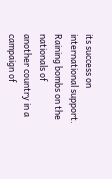its success on international support. Raining bombs on the nationals of
another country in a campaign of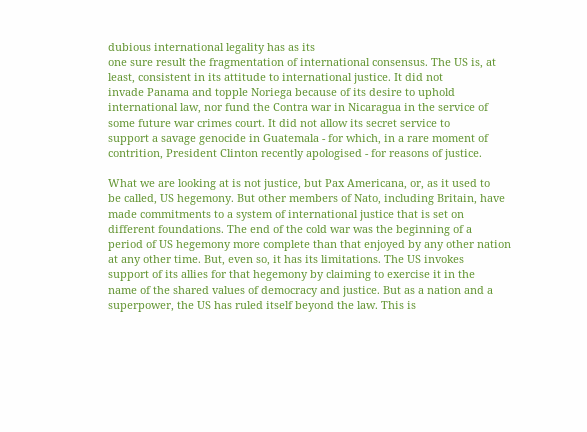dubious international legality has as its
one sure result the fragmentation of international consensus. The US is, at
least, consistent in its attitude to international justice. It did not
invade Panama and topple Noriega because of its desire to uphold
international law, nor fund the Contra war in Nicaragua in the service of
some future war crimes court. It did not allow its secret service to
support a savage genocide in Guatemala - for which, in a rare moment of
contrition, President Clinton recently apologised - for reasons of justice.

What we are looking at is not justice, but Pax Americana, or, as it used to
be called, US hegemony. But other members of Nato, including Britain, have
made commitments to a system of international justice that is set on
different foundations. The end of the cold war was the beginning of a
period of US hegemony more complete than that enjoyed by any other nation
at any other time. But, even so, it has its limitations. The US invokes
support of its allies for that hegemony by claiming to exercise it in the
name of the shared values of democracy and justice. But as a nation and a
superpower, the US has ruled itself beyond the law. This is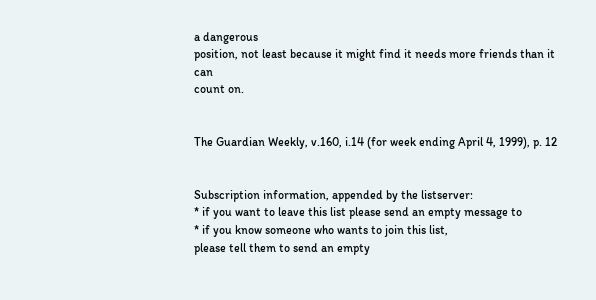a dangerous
position, not least because it might find it needs more friends than it can
count on.


The Guardian Weekly, v.160, i.14 (for week ending April 4, 1999), p. 12


Subscription information, appended by the listserver:
* if you want to leave this list please send an empty message to
* if you know someone who wants to join this list,
please tell them to send an empty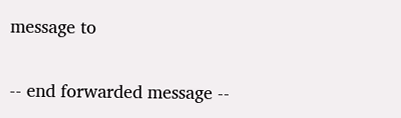message to


-- end forwarded message --